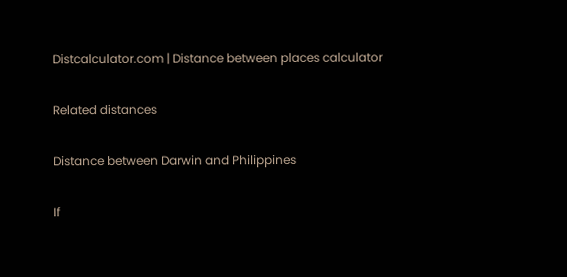Distcalculator.com | Distance between places calculator

Related distances

Distance between Darwin and Philippines

If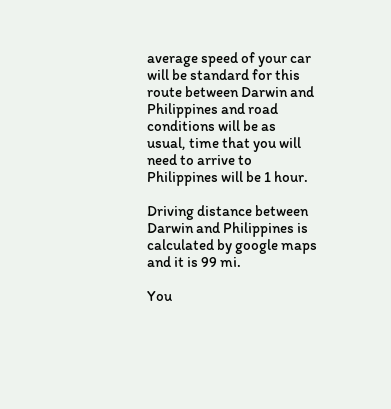average speed of your car will be standard for this route between Darwin and Philippines and road conditions will be as usual, time that you will need to arrive to Philippines will be 1 hour.

Driving distance between Darwin and Philippines is calculated by google maps and it is 99 mi.

You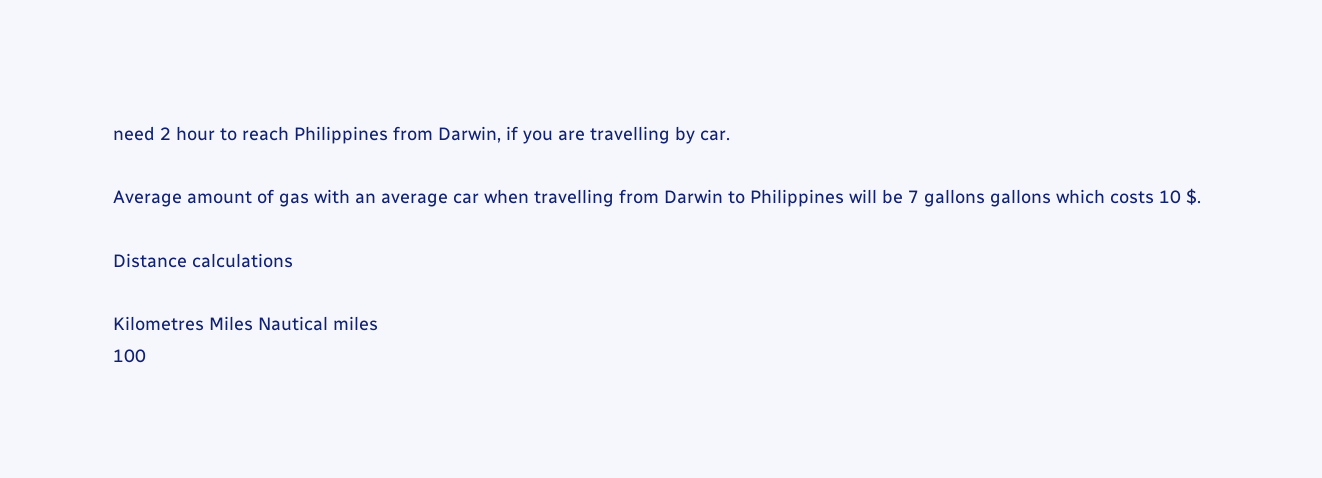need 2 hour to reach Philippines from Darwin, if you are travelling by car.

Average amount of gas with an average car when travelling from Darwin to Philippines will be 7 gallons gallons which costs 10 $.

Distance calculations

Kilometres Miles Nautical miles
100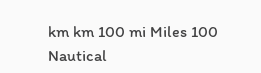km km 100 mi Miles 100 Nautical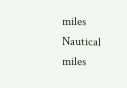miles Nautical miles